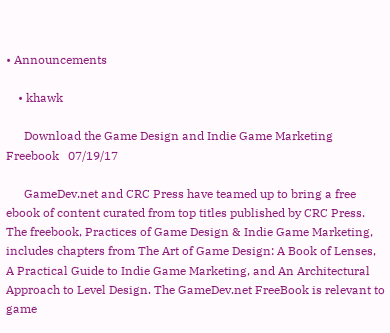• Announcements

    • khawk

      Download the Game Design and Indie Game Marketing Freebook   07/19/17

      GameDev.net and CRC Press have teamed up to bring a free ebook of content curated from top titles published by CRC Press. The freebook, Practices of Game Design & Indie Game Marketing, includes chapters from The Art of Game Design: A Book of Lenses, A Practical Guide to Indie Game Marketing, and An Architectural Approach to Level Design. The GameDev.net FreeBook is relevant to game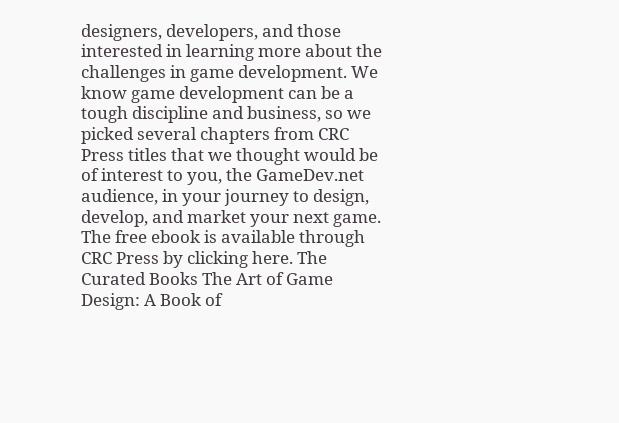designers, developers, and those interested in learning more about the challenges in game development. We know game development can be a tough discipline and business, so we picked several chapters from CRC Press titles that we thought would be of interest to you, the GameDev.net audience, in your journey to design, develop, and market your next game. The free ebook is available through CRC Press by clicking here. The Curated Books The Art of Game Design: A Book of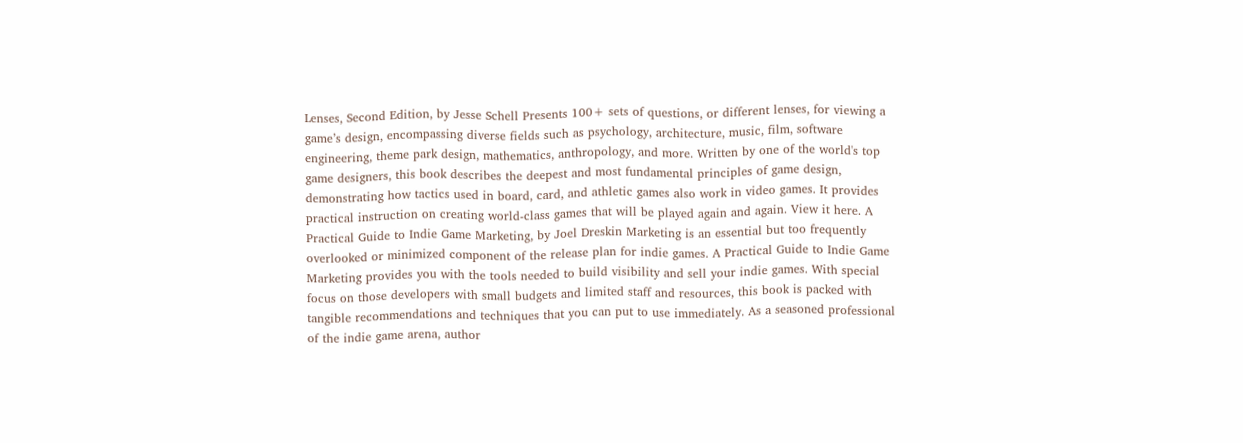Lenses, Second Edition, by Jesse Schell Presents 100+ sets of questions, or different lenses, for viewing a game’s design, encompassing diverse fields such as psychology, architecture, music, film, software engineering, theme park design, mathematics, anthropology, and more. Written by one of the world's top game designers, this book describes the deepest and most fundamental principles of game design, demonstrating how tactics used in board, card, and athletic games also work in video games. It provides practical instruction on creating world-class games that will be played again and again. View it here. A Practical Guide to Indie Game Marketing, by Joel Dreskin Marketing is an essential but too frequently overlooked or minimized component of the release plan for indie games. A Practical Guide to Indie Game Marketing provides you with the tools needed to build visibility and sell your indie games. With special focus on those developers with small budgets and limited staff and resources, this book is packed with tangible recommendations and techniques that you can put to use immediately. As a seasoned professional of the indie game arena, author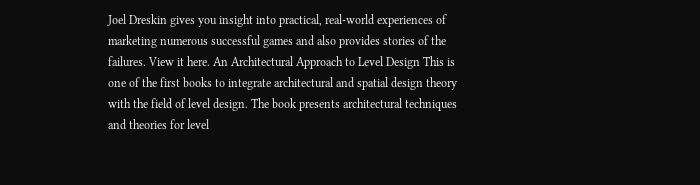Joel Dreskin gives you insight into practical, real-world experiences of marketing numerous successful games and also provides stories of the failures. View it here. An Architectural Approach to Level Design This is one of the first books to integrate architectural and spatial design theory with the field of level design. The book presents architectural techniques and theories for level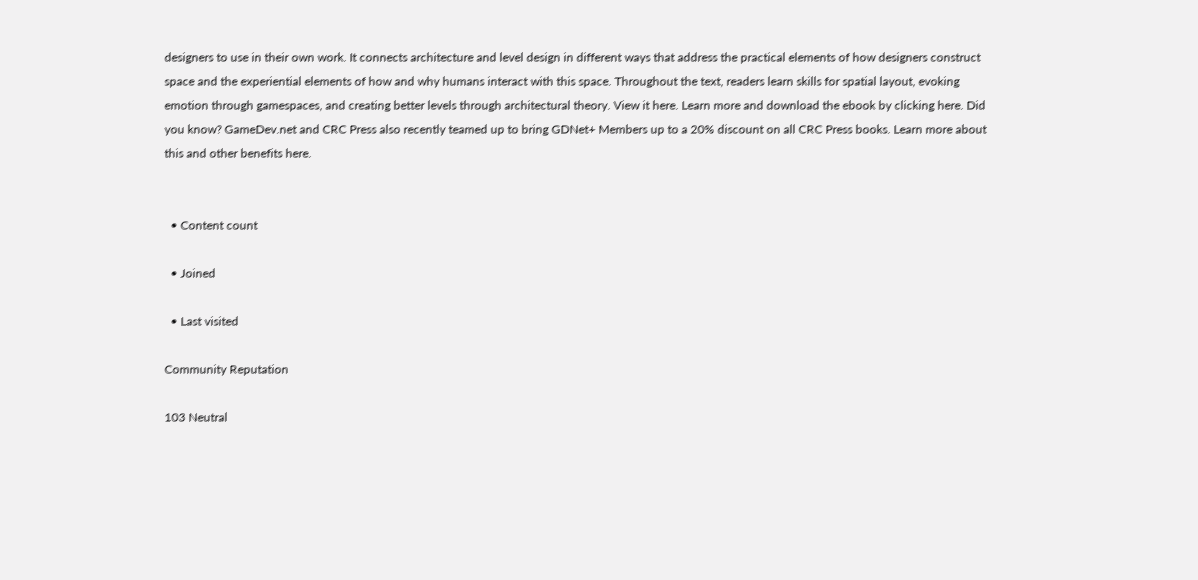designers to use in their own work. It connects architecture and level design in different ways that address the practical elements of how designers construct space and the experiential elements of how and why humans interact with this space. Throughout the text, readers learn skills for spatial layout, evoking emotion through gamespaces, and creating better levels through architectural theory. View it here. Learn more and download the ebook by clicking here. Did you know? GameDev.net and CRC Press also recently teamed up to bring GDNet+ Members up to a 20% discount on all CRC Press books. Learn more about this and other benefits here.


  • Content count

  • Joined

  • Last visited

Community Reputation

103 Neutral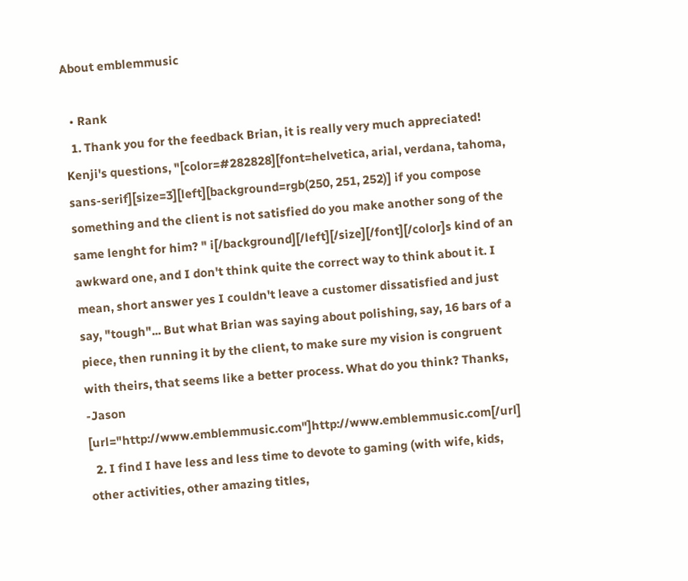About emblemmusic

  • Rank
  1. Thank you for the feedback Brian, it is really very much appreciated! Kenji's questions, "[color=#282828][font=helvetica, arial, verdana, tahoma, sans-serif][size=3][left][background=rgb(250, 251, 252)] if you compose something and the client is not satisfied do you make another song of the same lenght for him? " i[/background][/left][/size][/font][/color]s kind of an awkward one, and I don't think quite the correct way to think about it. I mean, short answer yes I couldn't leave a customer dissatisfied and just say, "tough"... But what Brian was saying about polishing, say, 16 bars of a piece, then running it by the client, to make sure my vision is congruent with theirs, that seems like a better process. What do you think? Thanks, -Jason [url="http://www.emblemmusic.com"]http://www.emblemmusic.com[/url]
  2. I find I have less and less time to devote to gaming (with wife, kids, other activities, other amazing titles,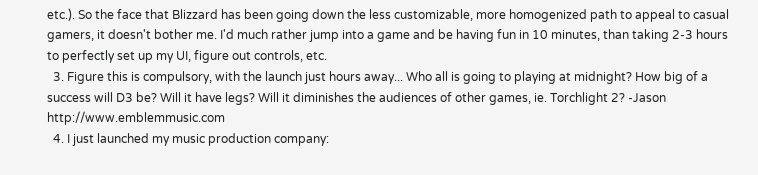etc.). So the face that Blizzard has been going down the less customizable, more homogenized path to appeal to casual gamers, it doesn't bother me. I'd much rather jump into a game and be having fun in 10 minutes, than taking 2-3 hours to perfectly set up my UI, figure out controls, etc.
  3. Figure this is compulsory, with the launch just hours away... Who all is going to playing at midnight? How big of a success will D3 be? Will it have legs? Will it diminishes the audiences of other games, ie. Torchlight 2? -Jason http://www.emblemmusic.com
  4. I just launched my music production company: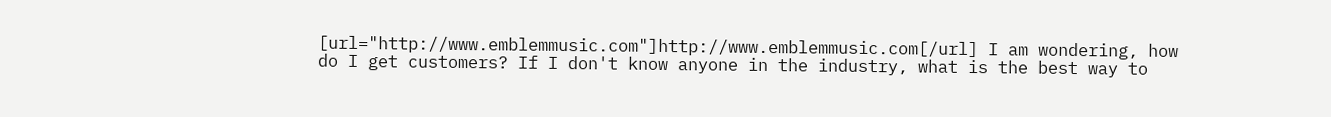[url="http://www.emblemmusic.com"]http://www.emblemmusic.com[/url] I am wondering, how do I get customers? If I don't know anyone in the industry, what is the best way to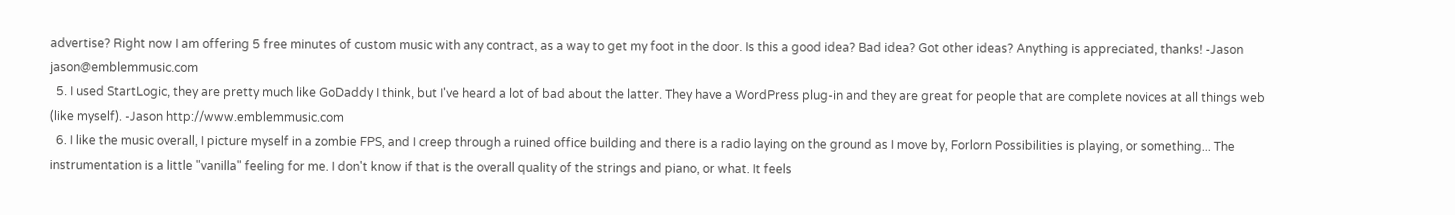advertise? Right now I am offering 5 free minutes of custom music with any contract, as a way to get my foot in the door. Is this a good idea? Bad idea? Got other ideas? Anything is appreciated, thanks! -Jason jason@emblemmusic.com
  5. I used StartLogic, they are pretty much like GoDaddy I think, but I've heard a lot of bad about the latter. They have a WordPress plug-in and they are great for people that are complete novices at all things web (like myself). -Jason http://www.emblemmusic.com
  6. I like the music overall, I picture myself in a zombie FPS, and I creep through a ruined office building and there is a radio laying on the ground as I move by, Forlorn Possibilities is playing, or something... The instrumentation is a little "vanilla" feeling for me. I don't know if that is the overall quality of the strings and piano, or what. It feels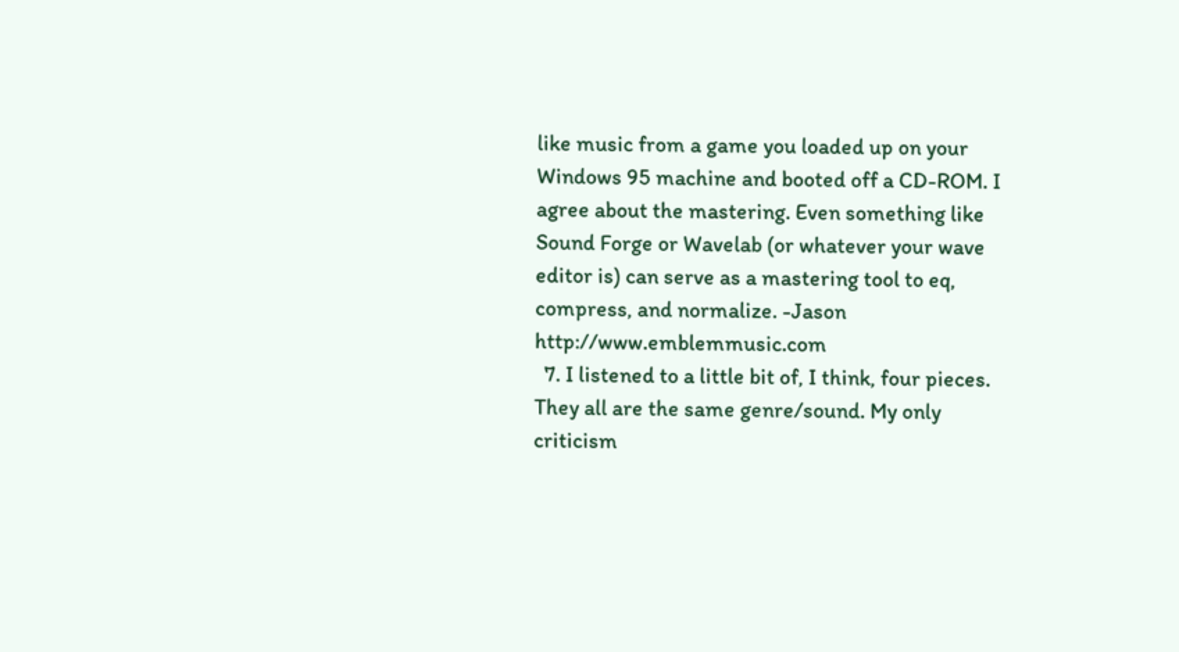like music from a game you loaded up on your Windows 95 machine and booted off a CD-ROM. I agree about the mastering. Even something like Sound Forge or Wavelab (or whatever your wave editor is) can serve as a mastering tool to eq, compress, and normalize. -Jason http://www.emblemmusic.com
  7. I listened to a little bit of, I think, four pieces. They all are the same genre/sound. My only criticism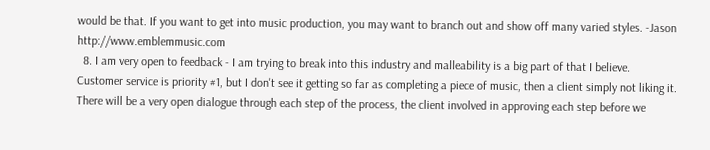would be that. If you want to get into music production, you may want to branch out and show off many varied styles. -Jason http://www.emblemmusic.com
  8. I am very open to feedback - I am trying to break into this industry and malleability is a big part of that I believe. Customer service is priority #1, but I don't see it getting so far as completing a piece of music, then a client simply not liking it. There will be a very open dialogue through each step of the process, the client involved in approving each step before we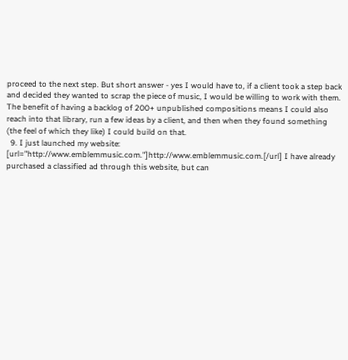proceed to the next step. But short answer - yes I would have to, if a client took a step back and decided they wanted to scrap the piece of music, I would be willing to work with them. The benefit of having a backlog of 200+ unpublished compositions means I could also reach into that library, run a few ideas by a client, and then when they found something (the feel of which they like) I could build on that.
  9. I just launched my website: [url="http://www.emblemmusic.com."]http://www.emblemmusic.com.[/url] I have already purchased a classified ad through this website, but can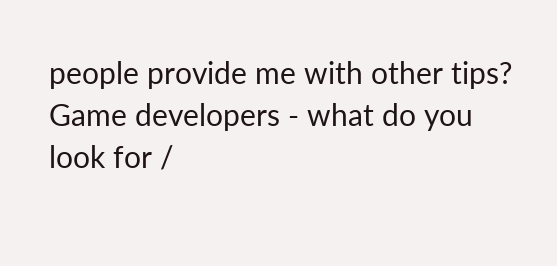people provide me with other tips? Game developers - what do you look for /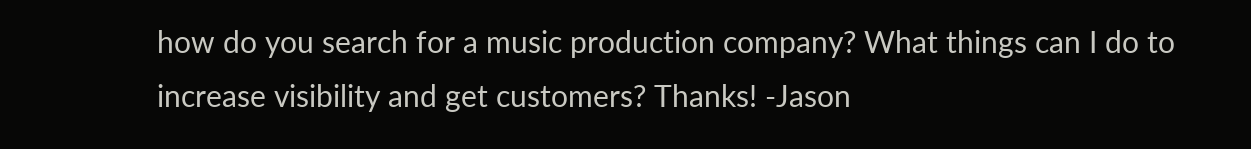how do you search for a music production company? What things can I do to increase visibility and get customers? Thanks! -Jason